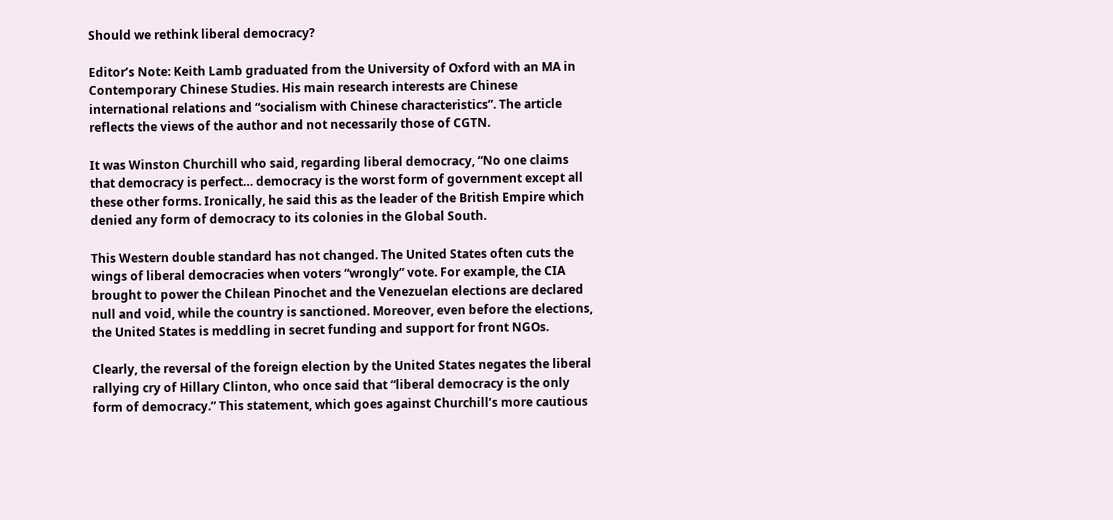Should we rethink liberal democracy?

Editor’s Note: Keith Lamb graduated from the University of Oxford with an MA in Contemporary Chinese Studies. His main research interests are Chinese international relations and “socialism with Chinese characteristics”. The article reflects the views of the author and not necessarily those of CGTN.

It was Winston Churchill who said, regarding liberal democracy, “No one claims that democracy is perfect… democracy is the worst form of government except all these other forms. Ironically, he said this as the leader of the British Empire which denied any form of democracy to its colonies in the Global South.

This Western double standard has not changed. The United States often cuts the wings of liberal democracies when voters “wrongly” vote. For example, the CIA brought to power the Chilean Pinochet and the Venezuelan elections are declared null and void, while the country is sanctioned. Moreover, even before the elections, the United States is meddling in secret funding and support for front NGOs.

Clearly, the reversal of the foreign election by the United States negates the liberal rallying cry of Hillary Clinton, who once said that “liberal democracy is the only form of democracy.” This statement, which goes against Churchill’s more cautious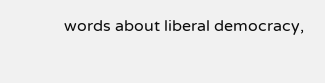words about liberal democracy,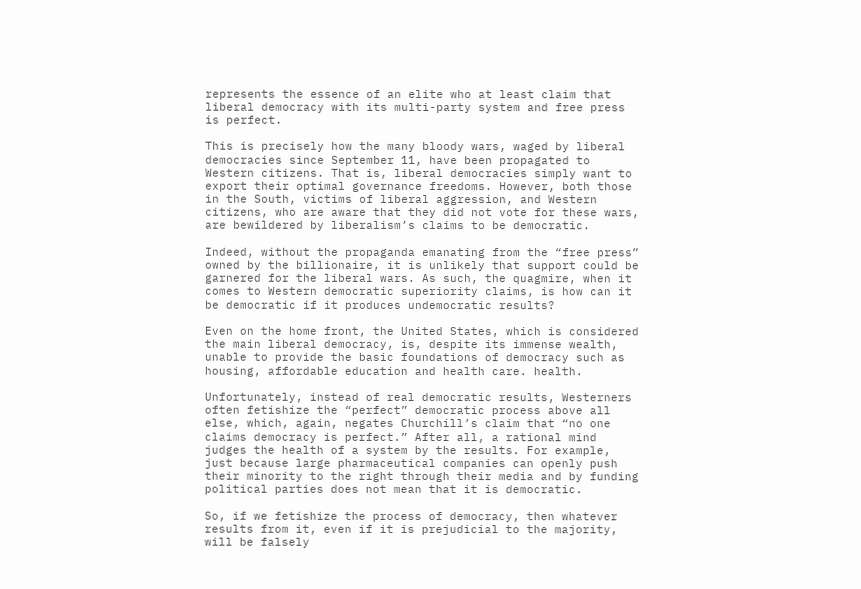represents the essence of an elite who at least claim that liberal democracy with its multi-party system and free press is perfect.

This is precisely how the many bloody wars, waged by liberal democracies since September 11, have been propagated to Western citizens. That is, liberal democracies simply want to export their optimal governance freedoms. However, both those in the South, victims of liberal aggression, and Western citizens, who are aware that they did not vote for these wars, are bewildered by liberalism’s claims to be democratic.

Indeed, without the propaganda emanating from the “free press” owned by the billionaire, it is unlikely that support could be garnered for the liberal wars. As such, the quagmire, when it comes to Western democratic superiority claims, is how can it be democratic if it produces undemocratic results?

Even on the home front, the United States, which is considered the main liberal democracy, is, despite its immense wealth, unable to provide the basic foundations of democracy such as housing, affordable education and health care. health.

Unfortunately, instead of real democratic results, Westerners often fetishize the “perfect” democratic process above all else, which, again, negates Churchill’s claim that “no one claims democracy is perfect.” After all, a rational mind judges the health of a system by the results. For example, just because large pharmaceutical companies can openly push their minority to the right through their media and by funding political parties does not mean that it is democratic.

So, if we fetishize the process of democracy, then whatever results from it, even if it is prejudicial to the majority, will be falsely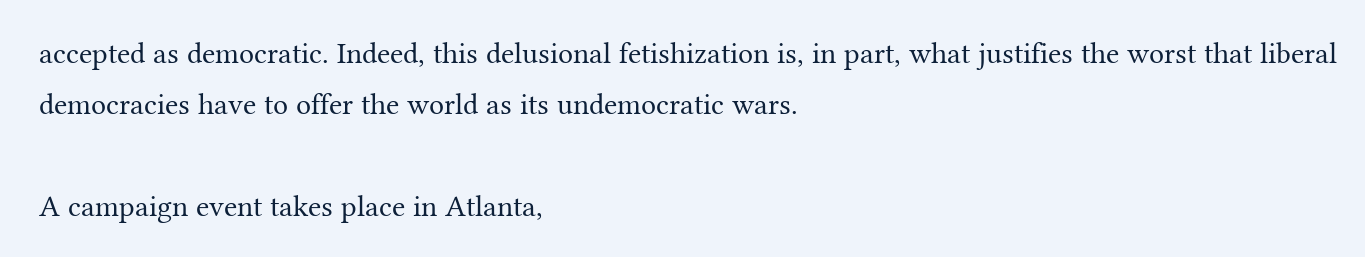accepted as democratic. Indeed, this delusional fetishization is, in part, what justifies the worst that liberal democracies have to offer the world as its undemocratic wars.

A campaign event takes place in Atlanta,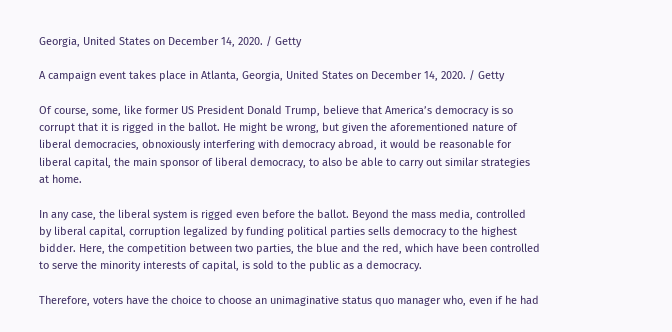Georgia, United States on December 14, 2020. / Getty

A campaign event takes place in Atlanta, Georgia, United States on December 14, 2020. / Getty

Of course, some, like former US President Donald Trump, believe that America’s democracy is so corrupt that it is rigged in the ballot. He might be wrong, but given the aforementioned nature of liberal democracies, obnoxiously interfering with democracy abroad, it would be reasonable for liberal capital, the main sponsor of liberal democracy, to also be able to carry out similar strategies at home.

In any case, the liberal system is rigged even before the ballot. Beyond the mass media, controlled by liberal capital, corruption legalized by funding political parties sells democracy to the highest bidder. Here, the competition between two parties, the blue and the red, which have been controlled to serve the minority interests of capital, is sold to the public as a democracy.

Therefore, voters have the choice to choose an unimaginative status quo manager who, even if he had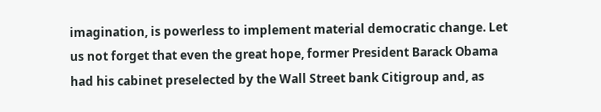imagination, is powerless to implement material democratic change. Let us not forget that even the great hope, former President Barack Obama had his cabinet preselected by the Wall Street bank Citigroup and, as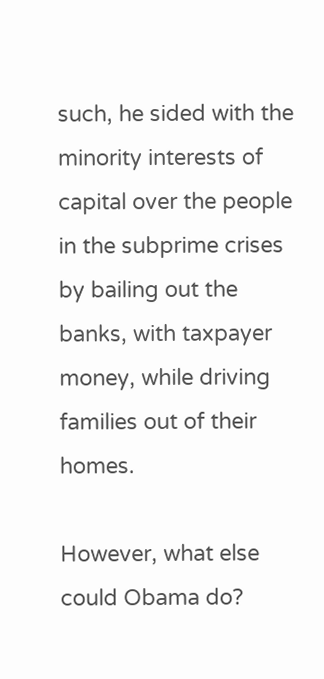such, he sided with the minority interests of capital over the people in the subprime crises by bailing out the banks, with taxpayer money, while driving families out of their homes.

However, what else could Obama do?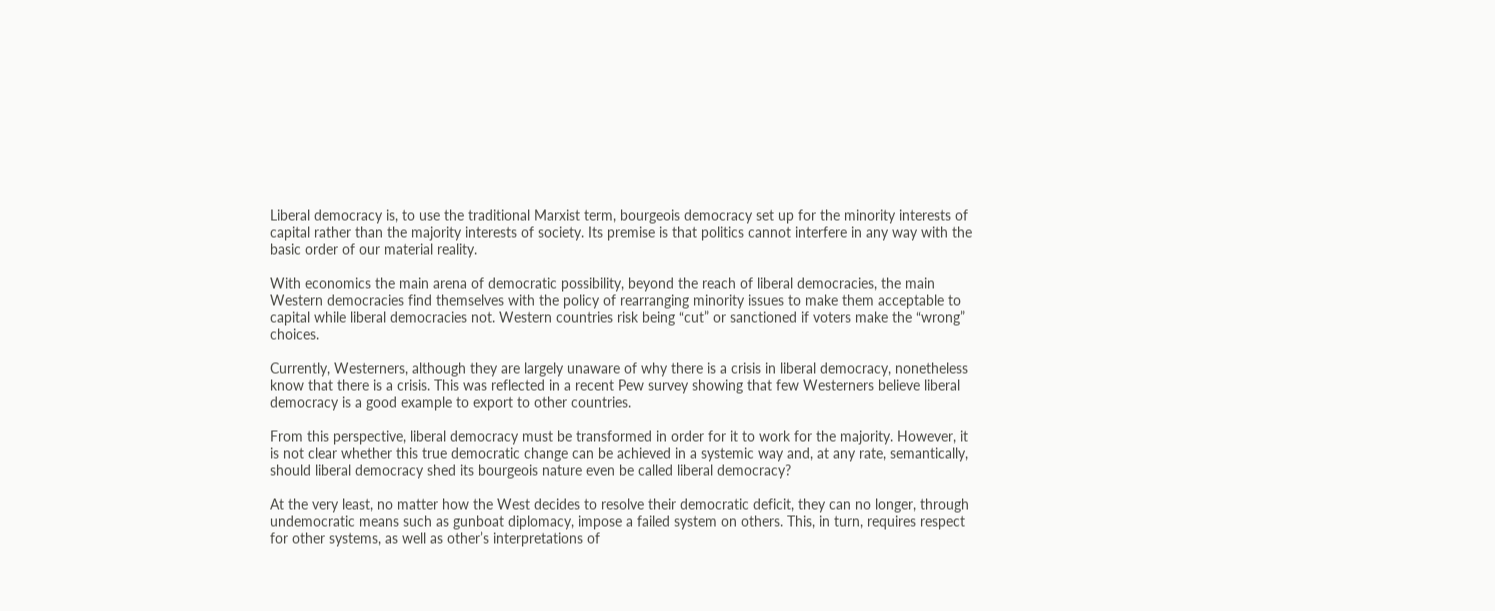Liberal democracy is, to use the traditional Marxist term, bourgeois democracy set up for the minority interests of capital rather than the majority interests of society. Its premise is that politics cannot interfere in any way with the basic order of our material reality.

With economics the main arena of democratic possibility, beyond the reach of liberal democracies, the main Western democracies find themselves with the policy of rearranging minority issues to make them acceptable to capital while liberal democracies not. Western countries risk being “cut” or sanctioned if voters make the “wrong” choices.

Currently, Westerners, although they are largely unaware of why there is a crisis in liberal democracy, nonetheless know that there is a crisis. This was reflected in a recent Pew survey showing that few Westerners believe liberal democracy is a good example to export to other countries.

From this perspective, liberal democracy must be transformed in order for it to work for the majority. However, it is not clear whether this true democratic change can be achieved in a systemic way and, at any rate, semantically, should liberal democracy shed its bourgeois nature even be called liberal democracy?

At the very least, no matter how the West decides to resolve their democratic deficit, they can no longer, through undemocratic means such as gunboat diplomacy, impose a failed system on others. This, in turn, requires respect for other systems, as well as other’s interpretations of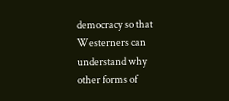democracy so that Westerners can understand why other forms of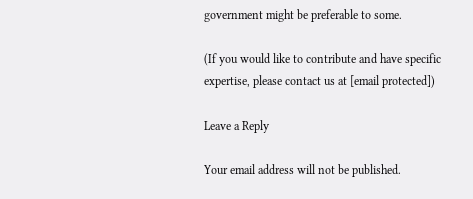government might be preferable to some.

(If you would like to contribute and have specific expertise, please contact us at [email protected])

Leave a Reply

Your email address will not be published.